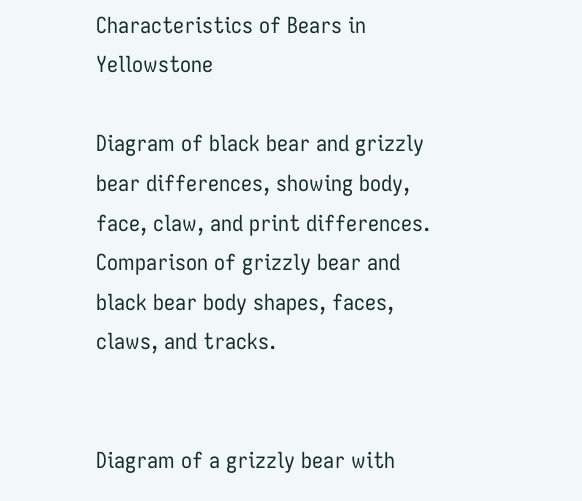Characteristics of Bears in Yellowstone

Diagram of black bear and grizzly bear differences, showing body, face, claw, and print differences.
Comparison of grizzly bear and black bear body shapes, faces, claws, and tracks.


Diagram of a grizzly bear with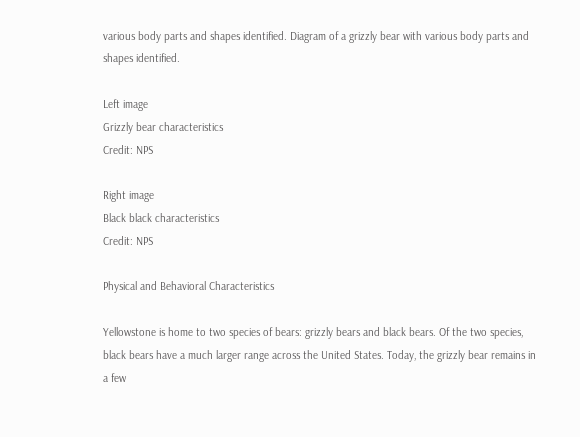various body parts and shapes identified. Diagram of a grizzly bear with various body parts and shapes identified.

Left image
Grizzly bear characteristics
Credit: NPS

Right image
Black black characteristics
Credit: NPS

Physical and Behavioral Characteristics

Yellowstone is home to two species of bears: grizzly bears and black bears. Of the two species, black bears have a much larger range across the United States. Today, the grizzly bear remains in a few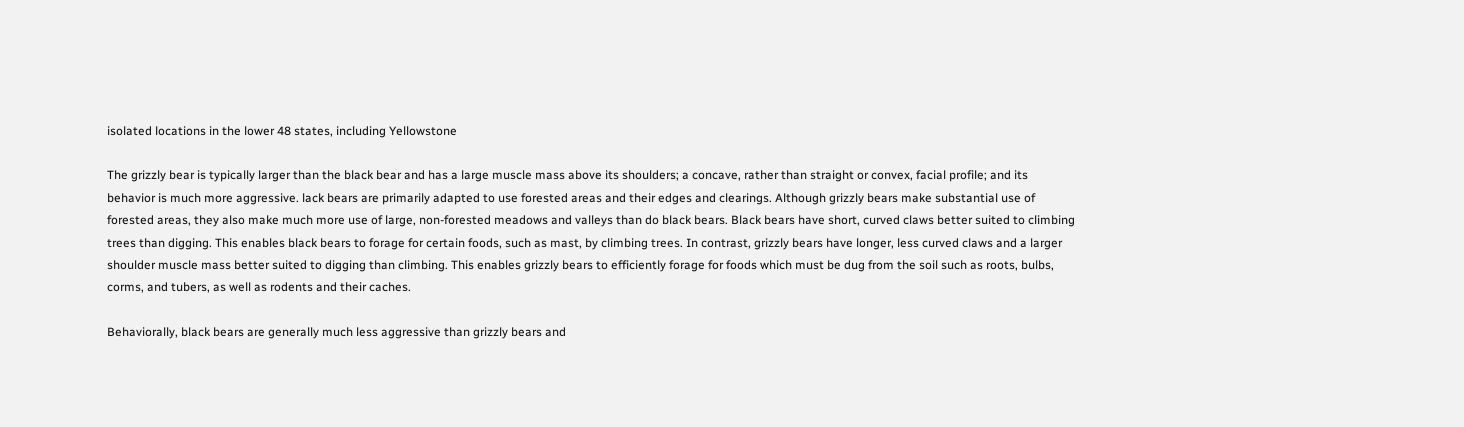isolated locations in the lower 48 states, including Yellowstone

The grizzly bear is typically larger than the black bear and has a large muscle mass above its shoulders; a concave, rather than straight or convex, facial profile; and its behavior is much more aggressive. lack bears are primarily adapted to use forested areas and their edges and clearings. Although grizzly bears make substantial use of forested areas, they also make much more use of large, non-forested meadows and valleys than do black bears. Black bears have short, curved claws better suited to climbing trees than digging. This enables black bears to forage for certain foods, such as mast, by climbing trees. In contrast, grizzly bears have longer, less curved claws and a larger shoulder muscle mass better suited to digging than climbing. This enables grizzly bears to efficiently forage for foods which must be dug from the soil such as roots, bulbs, corms, and tubers, as well as rodents and their caches.

Behaviorally, black bears are generally much less aggressive than grizzly bears and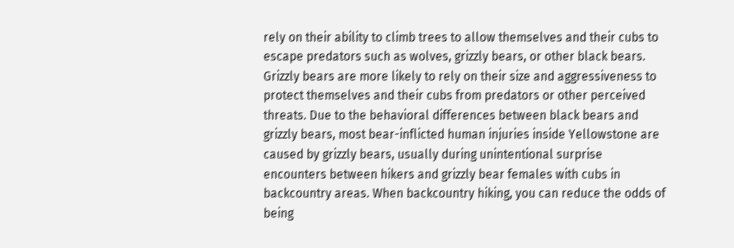rely on their ability to climb trees to allow themselves and their cubs to escape predators such as wolves, grizzly bears, or other black bears. Grizzly bears are more likely to rely on their size and aggressiveness to protect themselves and their cubs from predators or other perceived threats. Due to the behavioral differences between black bears and grizzly bears, most bear-inflicted human injuries inside Yellowstone are caused by grizzly bears, usually during unintentional surprise encounters between hikers and grizzly bear females with cubs in backcountry areas. When backcountry hiking, you can reduce the odds of being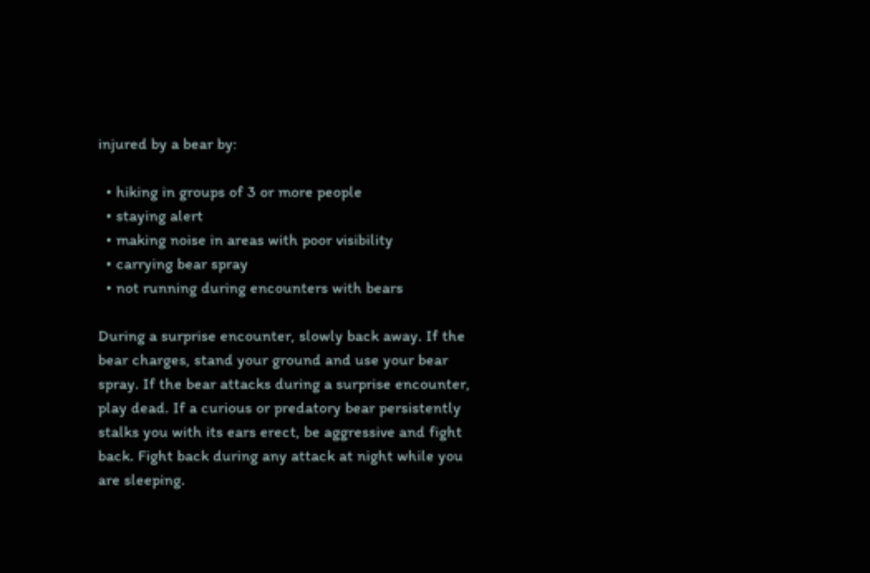injured by a bear by:

  • hiking in groups of 3 or more people
  • staying alert
  • making noise in areas with poor visibility
  • carrying bear spray
  • not running during encounters with bears

During a surprise encounter, slowly back away. If the bear charges, stand your ground and use your bear spray. If the bear attacks during a surprise encounter, play dead. If a curious or predatory bear persistently stalks you with its ears erect, be aggressive and fight back. Fight back during any attack at night while you are sleeping.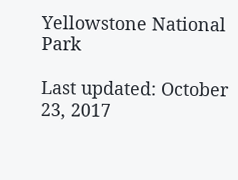Yellowstone National Park

Last updated: October 23, 2017